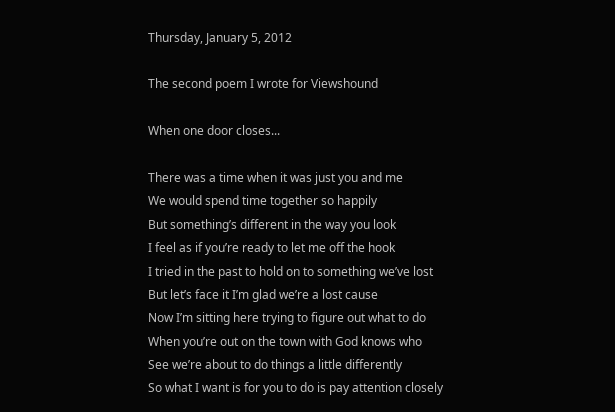Thursday, January 5, 2012

The second poem I wrote for Viewshound

When one door closes...

There was a time when it was just you and me
We would spend time together so happily
But something’s different in the way you look
I feel as if you’re ready to let me off the hook
I tried in the past to hold on to something we’ve lost
But let’s face it I’m glad we’re a lost cause
Now I’m sitting here trying to figure out what to do
When you’re out on the town with God knows who
See we’re about to do things a little differently
So what I want is for you to do is pay attention closely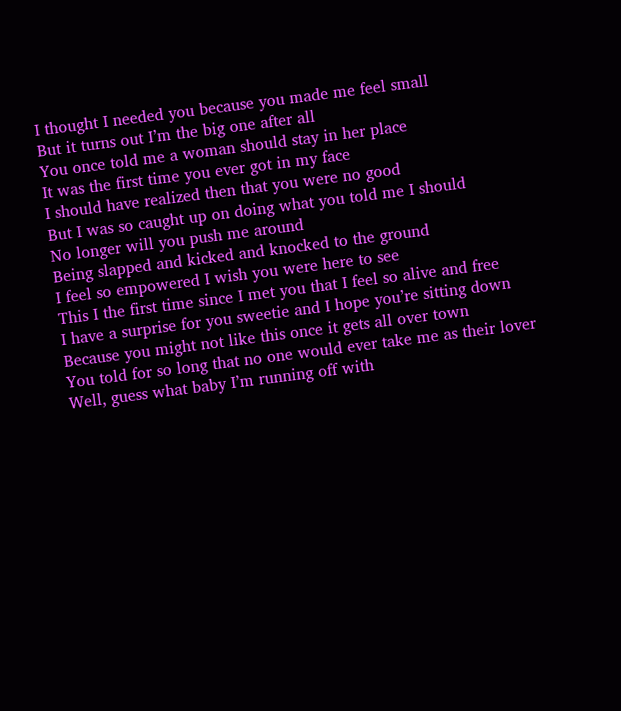I thought I needed you because you made me feel small
But it turns out I’m the big one after all
You once told me a woman should stay in her place
It was the first time you ever got in my face
I should have realized then that you were no good
But I was so caught up on doing what you told me I should
No longer will you push me around
Being slapped and kicked and knocked to the ground
I feel so empowered I wish you were here to see
This I the first time since I met you that I feel so alive and free
I have a surprise for you sweetie and I hope you’re sitting down
Because you might not like this once it gets all over town
You told for so long that no one would ever take me as their lover
Well, guess what baby I’m running off with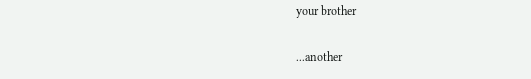your brother

...another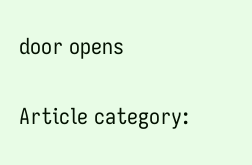door opens

Article category: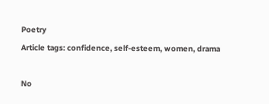Poetry
Article tags: confidence, self-esteem, women, drama

No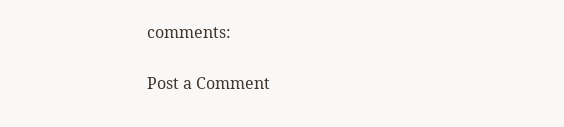comments:

Post a Comment